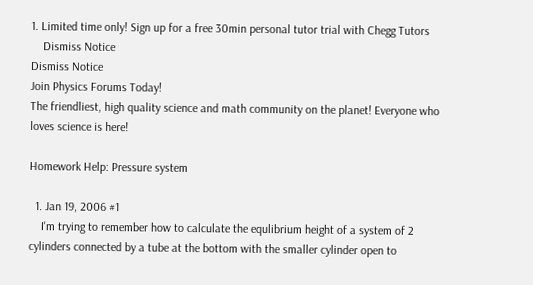1. Limited time only! Sign up for a free 30min personal tutor trial with Chegg Tutors
    Dismiss Notice
Dismiss Notice
Join Physics Forums Today!
The friendliest, high quality science and math community on the planet! Everyone who loves science is here!

Homework Help: Pressure system

  1. Jan 19, 2006 #1
    I'm trying to remember how to calculate the equlibrium height of a system of 2 cylinders connected by a tube at the bottom with the smaller cylinder open to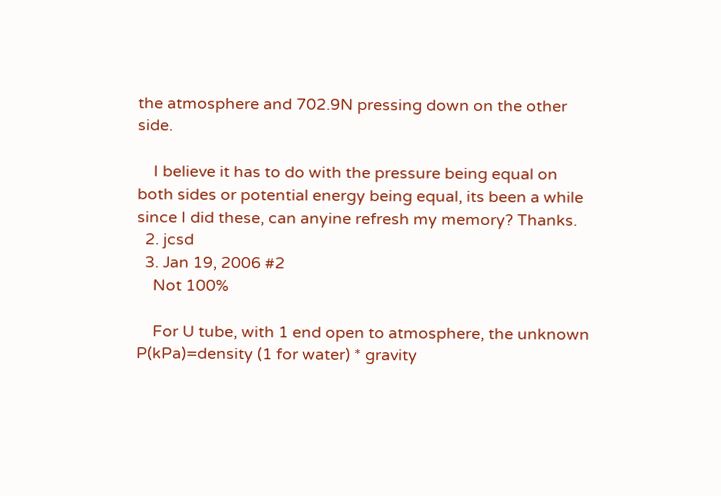the atmosphere and 702.9N pressing down on the other side.

    I believe it has to do with the pressure being equal on both sides or potential energy being equal, its been a while since I did these, can anyine refresh my memory? Thanks.
  2. jcsd
  3. Jan 19, 2006 #2
    Not 100%

    For U tube, with 1 end open to atmosphere, the unknown P(kPa)=density (1 for water) * gravity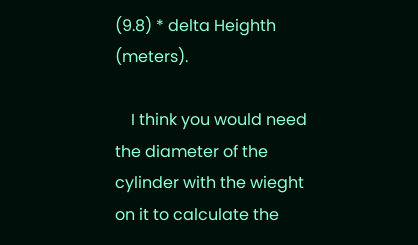(9.8) * delta Heighth (meters).

    I think you would need the diameter of the cylinder with the wieght on it to calculate the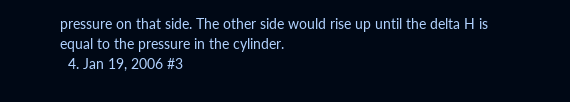pressure on that side. The other side would rise up until the delta H is equal to the pressure in the cylinder.
  4. Jan 19, 2006 #3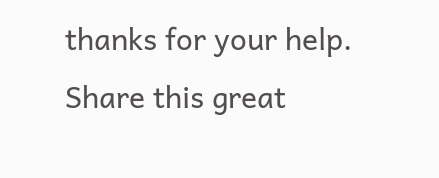thanks for your help.
Share this great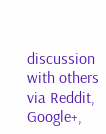discussion with others via Reddit, Google+,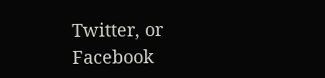Twitter, or Facebook